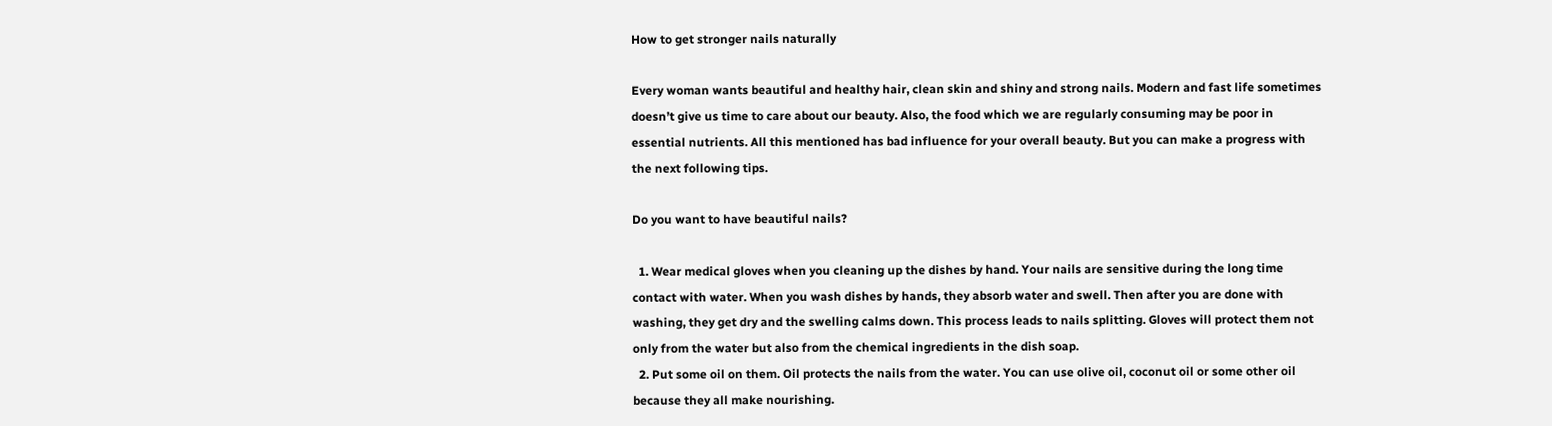How to get stronger nails naturally

Every woman wants beautiful and healthy hair, clean skin and shiny and strong nails. Modern and fast life sometimes doesn’t give us time to care about our beauty. Also, the food which we are regularly consuming may be poor in essential nutrients. All this mentioned has bad influence for your overall beauty. But you can make a progress with the next following tips.

Do you want to have beautiful nails?

  1. Wear medical gloves when you cleaning up the dishes by hand. Your nails are sensitive during the long time contact with water. When you wash dishes by hands, they absorb water and swell. Then after you are done with washing, they get dry and the swelling calms down. This process leads to nails splitting. Gloves will protect them not only from the water but also from the chemical ingredients in the dish soap.
  2. Put some oil on them. Oil protects the nails from the water. You can use olive oil, coconut oil or some other oil because they all make nourishing.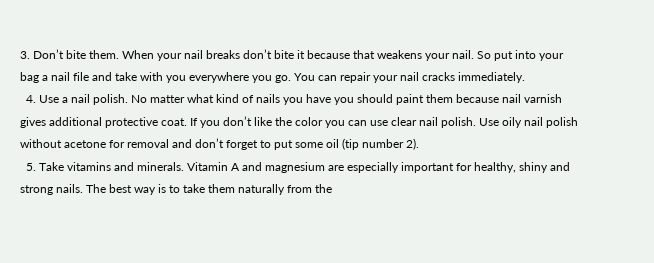3. Don’t bite them. When your nail breaks don’t bite it because that weakens your nail. So put into your bag a nail file and take with you everywhere you go. You can repair your nail cracks immediately.
  4. Use a nail polish. No matter what kind of nails you have you should paint them because nail varnish gives additional protective coat. If you don’t like the color you can use clear nail polish. Use oily nail polish without acetone for removal and don’t forget to put some oil (tip number 2).
  5. Take vitamins and minerals. Vitamin A and magnesium are especially important for healthy, shiny and strong nails. The best way is to take them naturally from the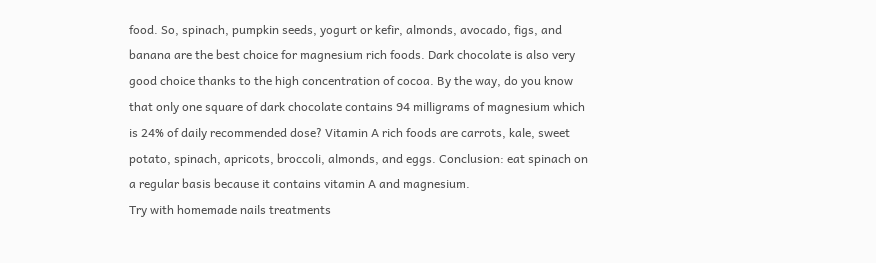food. So, spinach, pumpkin seeds, yogurt or kefir, almonds, avocado, figs, and banana are the best choice for magnesium rich foods. Dark chocolate is also very good choice thanks to the high concentration of cocoa. By the way, do you know that only one square of dark chocolate contains 94 milligrams of magnesium which is 24% of daily recommended dose? Vitamin A rich foods are carrots, kale, sweet potato, spinach, apricots, broccoli, almonds, and eggs. Conclusion: eat spinach on a regular basis because it contains vitamin A and magnesium.
Try with homemade nails treatments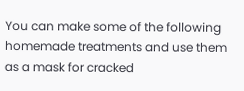You can make some of the following homemade treatments and use them as a mask for cracked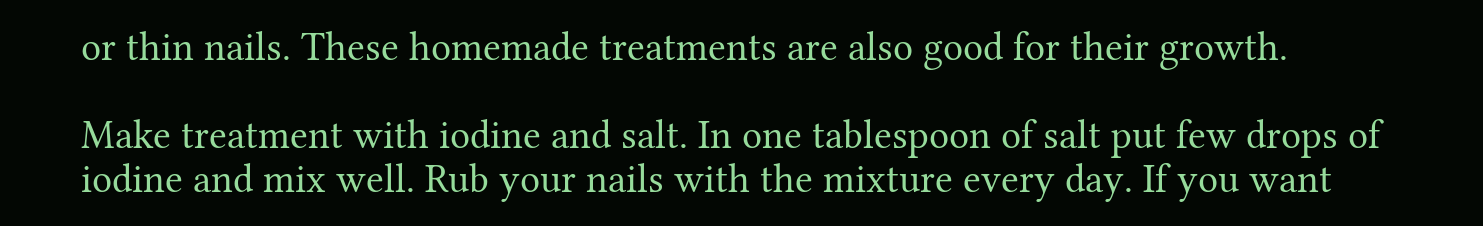or thin nails. These homemade treatments are also good for their growth.

Make treatment with iodine and salt. In one tablespoon of salt put few drops of iodine and mix well. Rub your nails with the mixture every day. If you want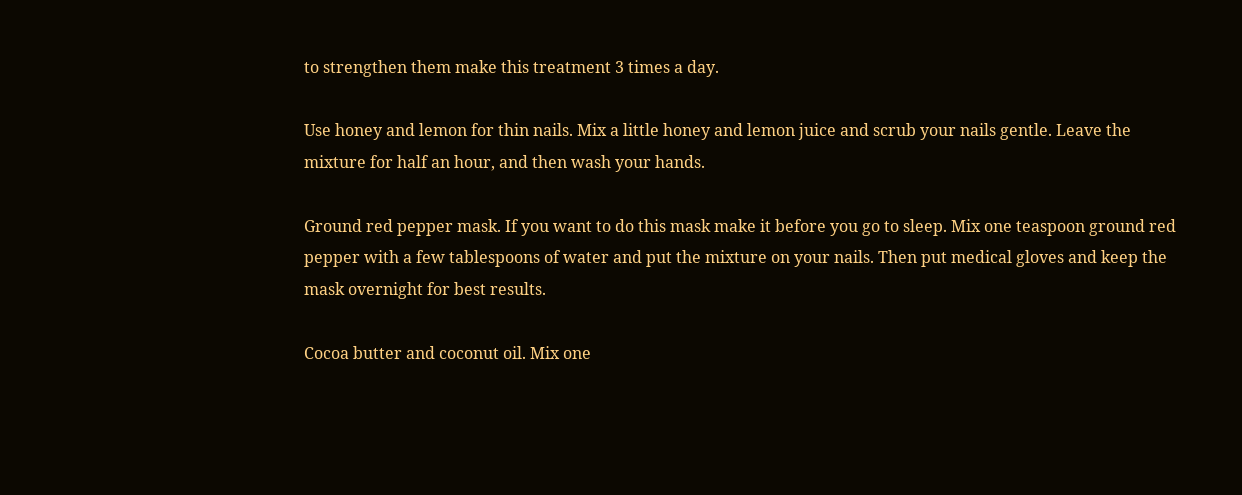to strengthen them make this treatment 3 times a day.

Use honey and lemon for thin nails. Mix a little honey and lemon juice and scrub your nails gentle. Leave the mixture for half an hour, and then wash your hands.

Ground red pepper mask. If you want to do this mask make it before you go to sleep. Mix one teaspoon ground red pepper with a few tablespoons of water and put the mixture on your nails. Then put medical gloves and keep the mask overnight for best results.

Cocoa butter and coconut oil. Mix one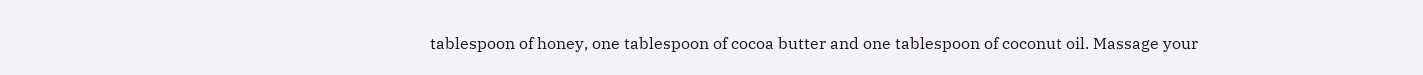tablespoon of honey, one tablespoon of cocoa butter and one tablespoon of coconut oil. Massage your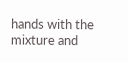hands with the mixture and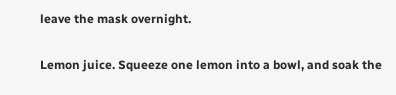leave the mask overnight.

Lemon juice. Squeeze one lemon into a bowl, and soak the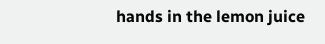hands in the lemon juice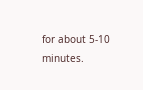for about 5-10 minutes.